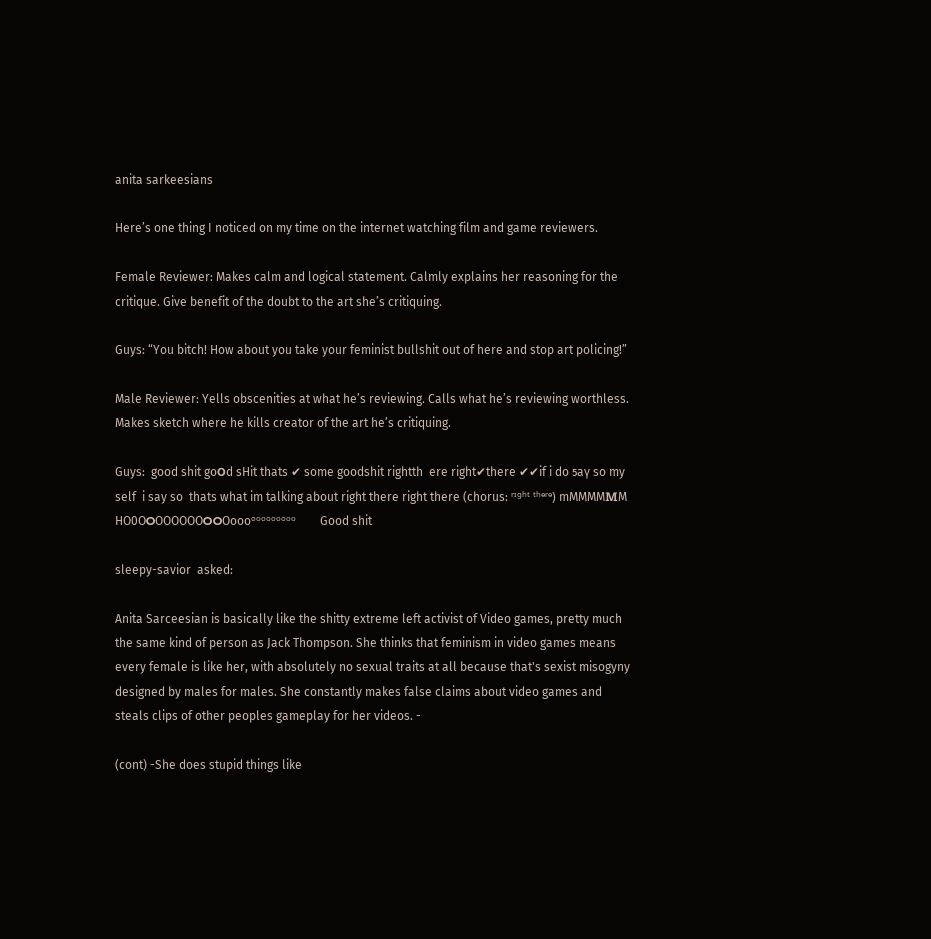anita sarkeesians

Here’s one thing I noticed on my time on the internet watching film and game reviewers.

Female Reviewer: Makes calm and logical statement. Calmly explains her reasoning for the critique. Give benefit of the doubt to the art she’s critiquing.

Guys: “You bitch! How about you take your feminist bullshit out of here and stop art policing!”

Male Reviewer: Yells obscenities at what he’s reviewing. Calls what he’s reviewing worthless. Makes sketch where he kills creator of the art he’s critiquing.

Guys:  good shit go౦ԁ sHit thats ✔ some goodshit rightth  ere right✔there ✔✔if i do ƽaү so my self  i say so  thats what im talking about right there right there (chorus: ʳᶦᵍʰᵗ ᵗʰᵉʳᵉ) mMMMMᎷМ  НO0ОଠOOOOOОଠଠOoooᵒᵒᵒᵒᵒᵒᵒᵒᵒ        Good shit

sleepy-savior  asked:

Anita Sarceesian is basically like the shitty extreme left activist of Video games, pretty much the same kind of person as Jack Thompson. She thinks that feminism in video games means every female is like her, with absolutely no sexual traits at all because that's sexist misogyny designed by males for males. She constantly makes false claims about video games and steals clips of other peoples gameplay for her videos. -

(cont) -She does stupid things like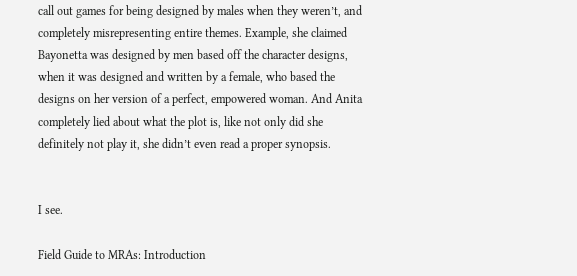call out games for being designed by males when they weren’t, and completely misrepresenting entire themes. Example, she claimed Bayonetta was designed by men based off the character designs, when it was designed and written by a female, who based the designs on her version of a perfect, empowered woman. And Anita completely lied about what the plot is, like not only did she definitely not play it, she didn’t even read a proper synopsis.


I see.

Field Guide to MRAs: Introduction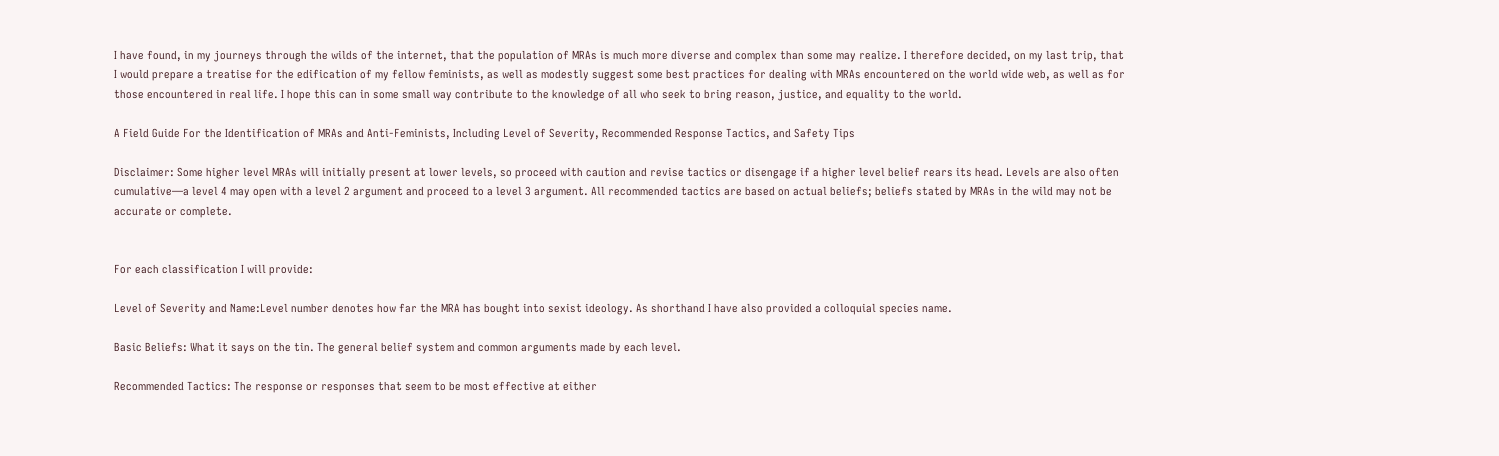I have found, in my journeys through the wilds of the internet, that the population of MRAs is much more diverse and complex than some may realize. I therefore decided, on my last trip, that I would prepare a treatise for the edification of my fellow feminists, as well as modestly suggest some best practices for dealing with MRAs encountered on the world wide web, as well as for those encountered in real life. I hope this can in some small way contribute to the knowledge of all who seek to bring reason, justice, and equality to the world.

A Field Guide For the Identification of MRAs and Anti-Feminists, Including Level of Severity, Recommended Response Tactics, and Safety Tips

Disclaimer: Some higher level MRAs will initially present at lower levels, so proceed with caution and revise tactics or disengage if a higher level belief rears its head. Levels are also often cumulative—a level 4 may open with a level 2 argument and proceed to a level 3 argument. All recommended tactics are based on actual beliefs; beliefs stated by MRAs in the wild may not be accurate or complete.


For each classification I will provide:

Level of Severity and Name:Level number denotes how far the MRA has bought into sexist ideology. As shorthand I have also provided a colloquial species name.

Basic Beliefs: What it says on the tin. The general belief system and common arguments made by each level.

Recommended Tactics: The response or responses that seem to be most effective at either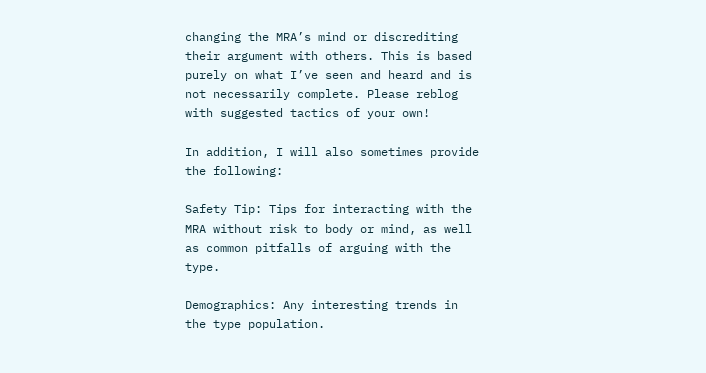changing the MRA’s mind or discrediting their argument with others. This is based purely on what I’ve seen and heard and is not necessarily complete. Please reblog with suggested tactics of your own!

In addition, I will also sometimes provide the following:

Safety Tip: Tips for interacting with the MRA without risk to body or mind, as well as common pitfalls of arguing with the type.

Demographics: Any interesting trends in the type population.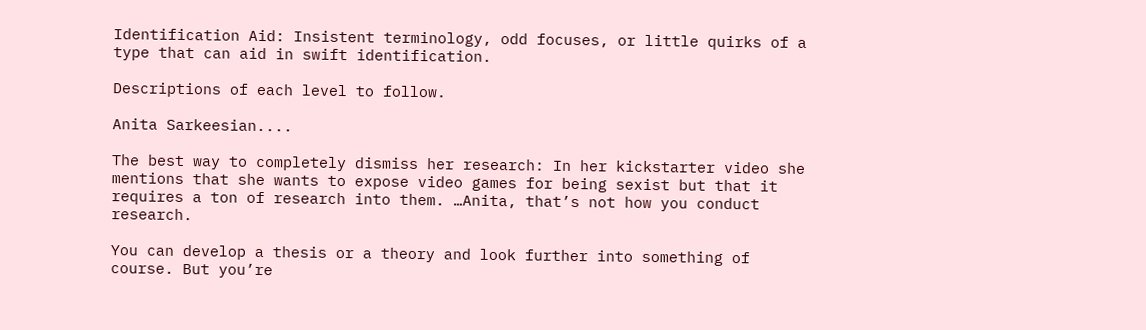Identification Aid: Insistent terminology, odd focuses, or little quirks of a type that can aid in swift identification.

Descriptions of each level to follow.

Anita Sarkeesian....

The best way to completely dismiss her research: In her kickstarter video she mentions that she wants to expose video games for being sexist but that it requires a ton of research into them. …Anita, that’s not how you conduct research.

You can develop a thesis or a theory and look further into something of course. But you’re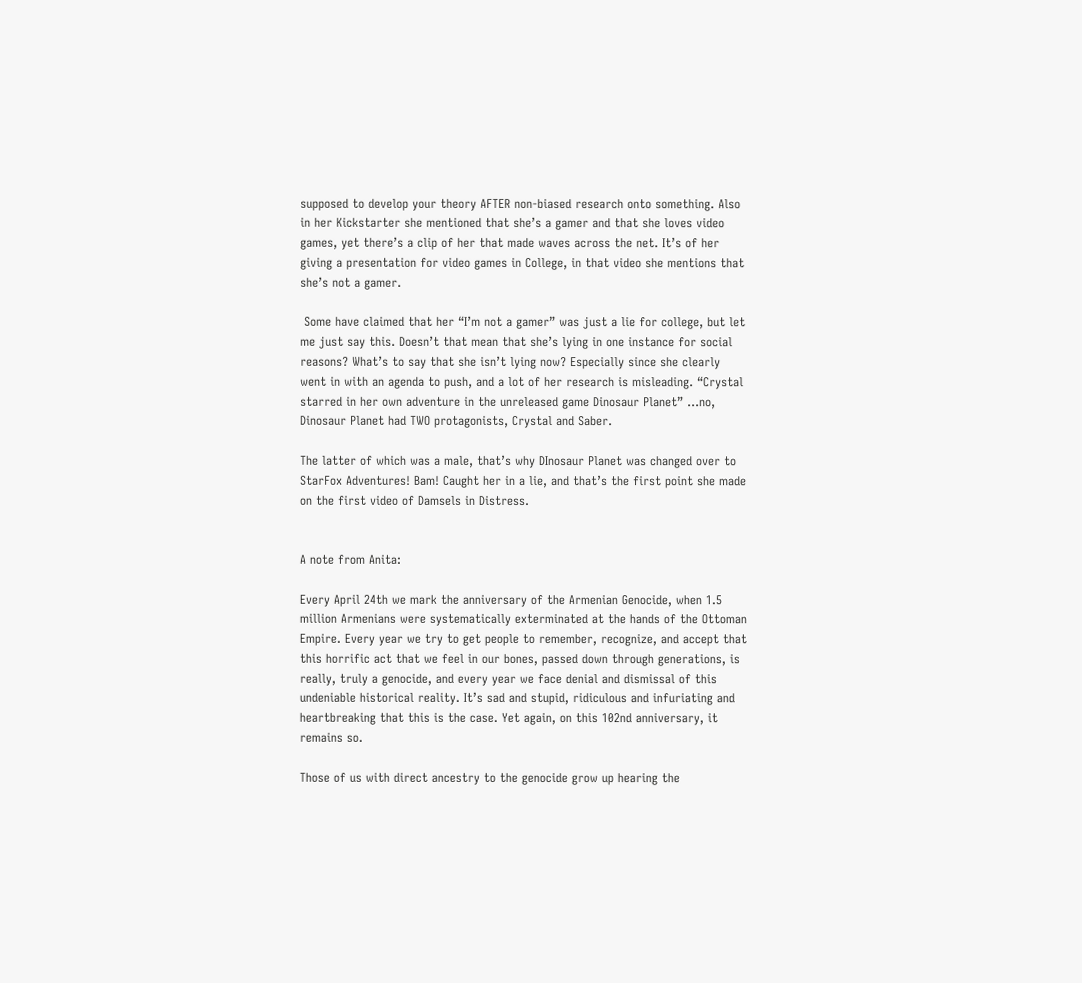supposed to develop your theory AFTER non-biased research onto something. Also in her Kickstarter she mentioned that she’s a gamer and that she loves video games, yet there’s a clip of her that made waves across the net. It’s of her giving a presentation for video games in College, in that video she mentions that she’s not a gamer.

 Some have claimed that her “I’m not a gamer” was just a lie for college, but let me just say this. Doesn’t that mean that she’s lying in one instance for social reasons? What’s to say that she isn’t lying now? Especially since she clearly went in with an agenda to push, and a lot of her research is misleading. “Crystal starred in her own adventure in the unreleased game Dinosaur Planet” …no, Dinosaur Planet had TWO protagonists, Crystal and Saber.

The latter of which was a male, that’s why DInosaur Planet was changed over to StarFox Adventures! Bam! Caught her in a lie, and that’s the first point she made on the first video of Damsels in Distress.


A note from Anita:

Every April 24th we mark the anniversary of the Armenian Genocide, when 1.5 million Armenians were systematically exterminated at the hands of the Ottoman Empire. Every year we try to get people to remember, recognize, and accept that this horrific act that we feel in our bones, passed down through generations, is really, truly a genocide, and every year we face denial and dismissal of this undeniable historical reality. It’s sad and stupid, ridiculous and infuriating and heartbreaking that this is the case. Yet again, on this 102nd anniversary, it remains so.

Those of us with direct ancestry to the genocide grow up hearing the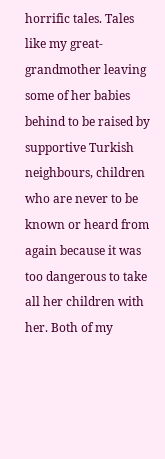horrific tales. Tales like my great-grandmother leaving some of her babies behind to be raised by supportive Turkish neighbours, children who are never to be known or heard from again because it was too dangerous to take all her children with her. Both of my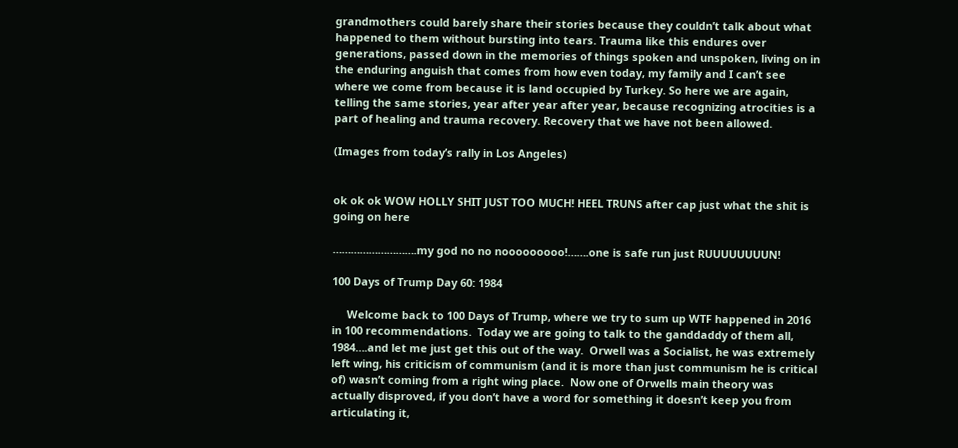grandmothers could barely share their stories because they couldn’t talk about what happened to them without bursting into tears. Trauma like this endures over generations, passed down in the memories of things spoken and unspoken, living on in the enduring anguish that comes from how even today, my family and I can’t see where we come from because it is land occupied by Turkey. So here we are again, telling the same stories, year after year after year, because recognizing atrocities is a part of healing and trauma recovery. Recovery that we have not been allowed.

(Images from today’s rally in Los Angeles)


ok ok ok WOW HOLLY SHIT JUST TOO MUCH! HEEL TRUNS after cap just what the shit is going on here

……………………….my god no no nooooooooo!…….one is safe run just RUUUUUUUUN!

100 Days of Trump Day 60: 1984

     Welcome back to 100 Days of Trump, where we try to sum up WTF happened in 2016 in 100 recommendations.  Today we are going to talk to the ganddaddy of them all, 1984….and let me just get this out of the way.  Orwell was a Socialist, he was extremely left wing, his criticism of communism (and it is more than just communism he is critical of) wasn’t coming from a right wing place.  Now one of Orwells main theory was actually disproved, if you don’t have a word for something it doesn’t keep you from articulating it,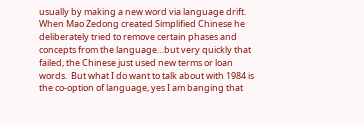usually by making a new word via language drift.  When Mao Zedong created Simplified Chinese he deliberately tried to remove certain phases and concepts from the language…but very quickly that failed, the Chinese just used new terms or loan words.  But what I do want to talk about with 1984 is the co-option of language, yes I am banging that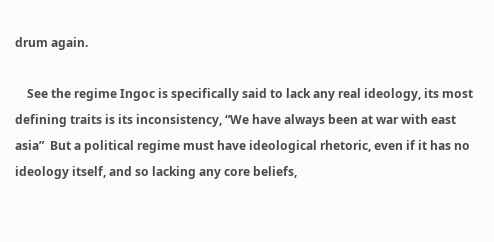drum again.

    See the regime Ingoc is specifically said to lack any real ideology, its most defining traits is its inconsistency, “We have always been at war with east asia”  But a political regime must have ideological rhetoric, even if it has no ideology itself, and so lacking any core beliefs,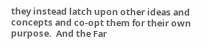they instead latch upon other ideas and concepts and co-opt them for their own purpose.  And the Far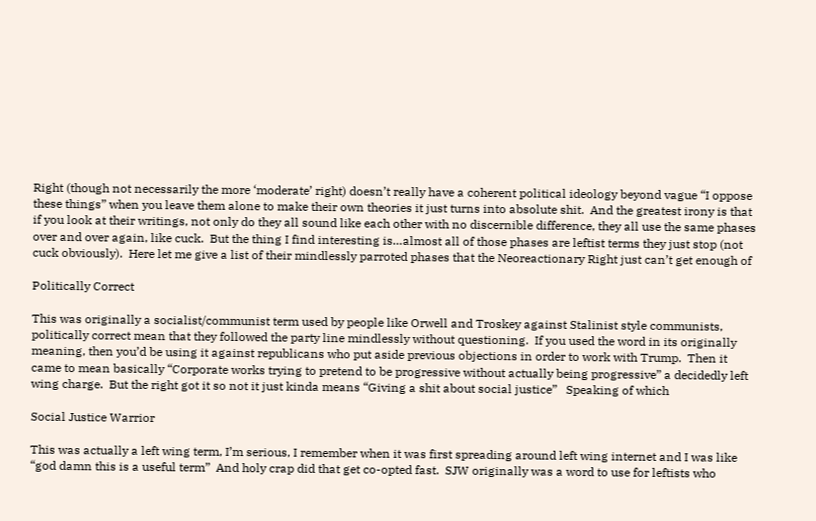Right (though not necessarily the more ‘moderate’ right) doesn’t really have a coherent political ideology beyond vague “I oppose these things” when you leave them alone to make their own theories it just turns into absolute shit.  And the greatest irony is that if you look at their writings, not only do they all sound like each other with no discernible difference, they all use the same phases over and over again, like cuck.  But the thing I find interesting is…almost all of those phases are leftist terms they just stop (not cuck obviously).  Here let me give a list of their mindlessly parroted phases that the Neoreactionary Right just can’t get enough of

Politically Correct

This was originally a socialist/communist term used by people like Orwell and Troskey against Stalinist style communists, politically correct mean that they followed the party line mindlessly without questioning.  If you used the word in its originally meaning, then you’d be using it against republicans who put aside previous objections in order to work with Trump.  Then it came to mean basically “Corporate works trying to pretend to be progressive without actually being progressive” a decidedly left wing charge.  But the right got it so not it just kinda means “Giving a shit about social justice”   Speaking of which

Social Justice Warrior

This was actually a left wing term, I’m serious, I remember when it was first spreading around left wing internet and I was like “god damn this is a useful term”  And holy crap did that get co-opted fast.  SJW originally was a word to use for leftists who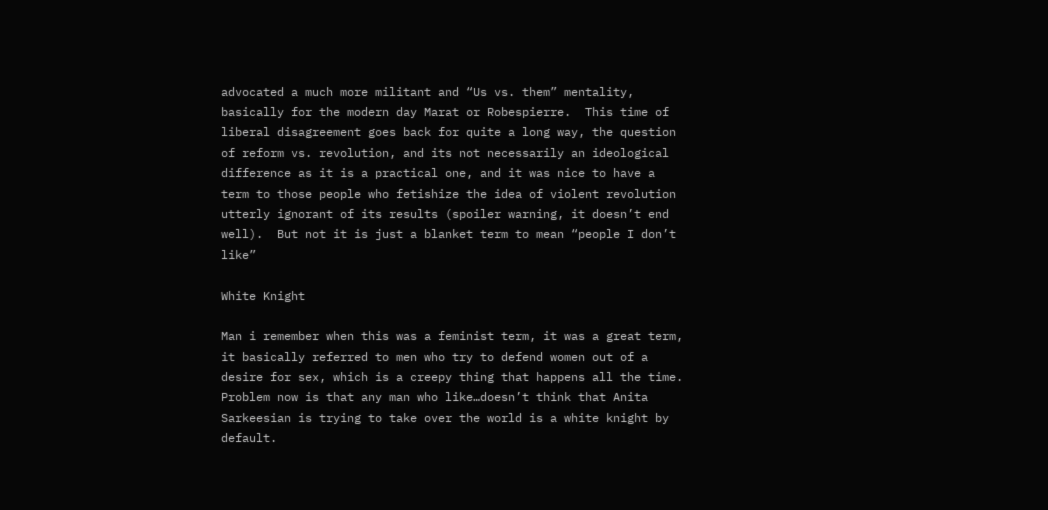advocated a much more militant and “Us vs. them” mentality, basically for the modern day Marat or Robespierre.  This time of liberal disagreement goes back for quite a long way, the question of reform vs. revolution, and its not necessarily an ideological difference as it is a practical one, and it was nice to have a term to those people who fetishize the idea of violent revolution utterly ignorant of its results (spoiler warning, it doesn’t end well).  But not it is just a blanket term to mean “people I don’t like”

White Knight

Man i remember when this was a feminist term, it was a great term, it basically referred to men who try to defend women out of a desire for sex, which is a creepy thing that happens all the time.  Problem now is that any man who like…doesn’t think that Anita Sarkeesian is trying to take over the world is a white knight by default.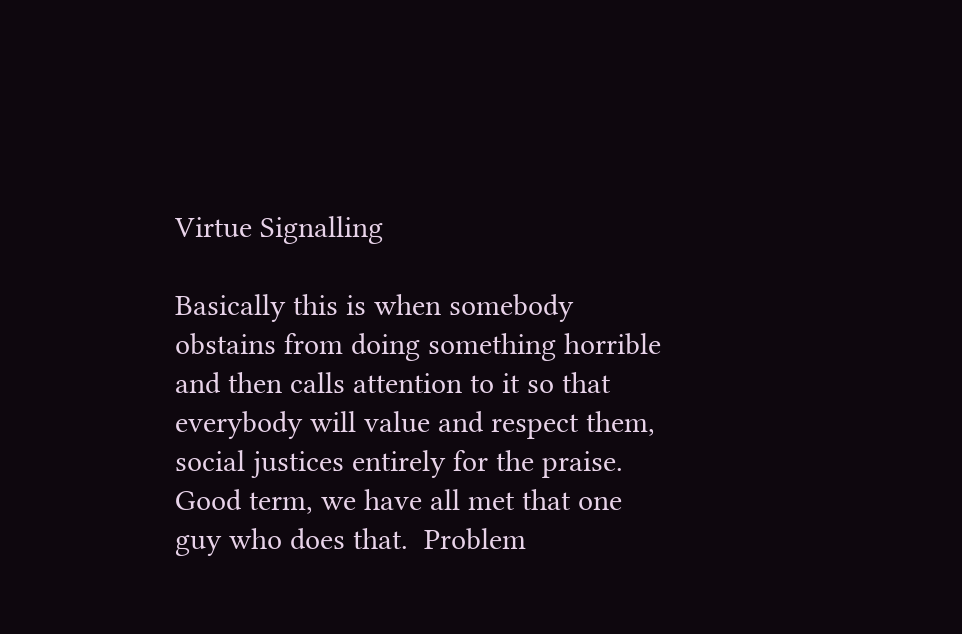Virtue Signalling

Basically this is when somebody obstains from doing something horrible and then calls attention to it so that everybody will value and respect them, social justices entirely for the praise.  Good term, we have all met that one guy who does that.  Problem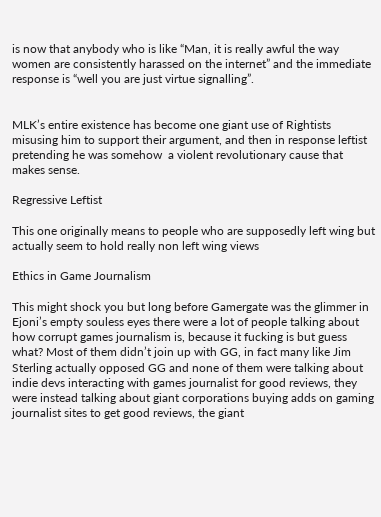is now that anybody who is like “Man, it is really awful the way women are consistently harassed on the internet” and the immediate response is “well you are just virtue signalling”.


MLK’s entire existence has become one giant use of Rightists misusing him to support their argument, and then in response leftist pretending he was somehow  a violent revolutionary cause that makes sense.

Regressive Leftist

This one originally means to people who are supposedly left wing but actually seem to hold really non left wing views

Ethics in Game Journalism

This might shock you but long before Gamergate was the glimmer in Ejoni’s empty souless eyes there were a lot of people talking about how corrupt games journalism is, because it fucking is but guess what? Most of them didn’t join up with GG, in fact many like Jim Sterling actually opposed GG and none of them were talking about indie devs interacting with games journalist for good reviews, they were instead talking about giant corporations buying adds on gaming journalist sites to get good reviews, the giant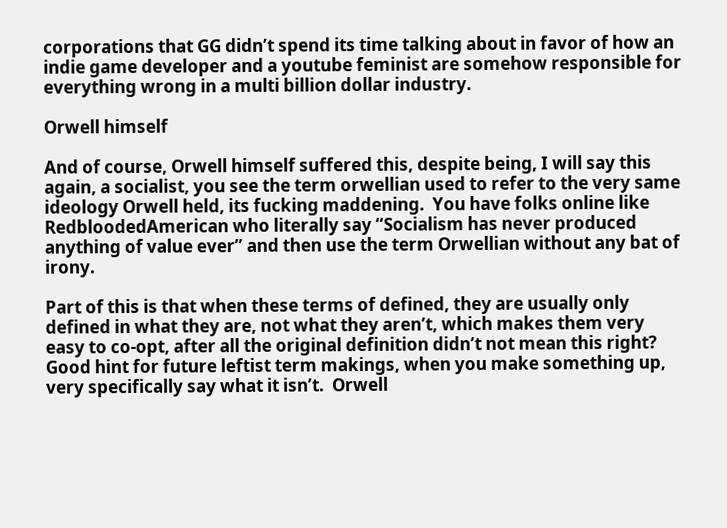corporations that GG didn’t spend its time talking about in favor of how an indie game developer and a youtube feminist are somehow responsible for everything wrong in a multi billion dollar industry.

Orwell himself

And of course, Orwell himself suffered this, despite being, I will say this again, a socialist, you see the term orwellian used to refer to the very same ideology Orwell held, its fucking maddening.  You have folks online like RedbloodedAmerican who literally say “Socialism has never produced anything of value ever” and then use the term Orwellian without any bat of irony.

Part of this is that when these terms of defined, they are usually only defined in what they are, not what they aren’t, which makes them very easy to co-opt, after all the original definition didn’t not mean this right? Good hint for future leftist term makings, when you make something up, very specifically say what it isn’t.  Orwell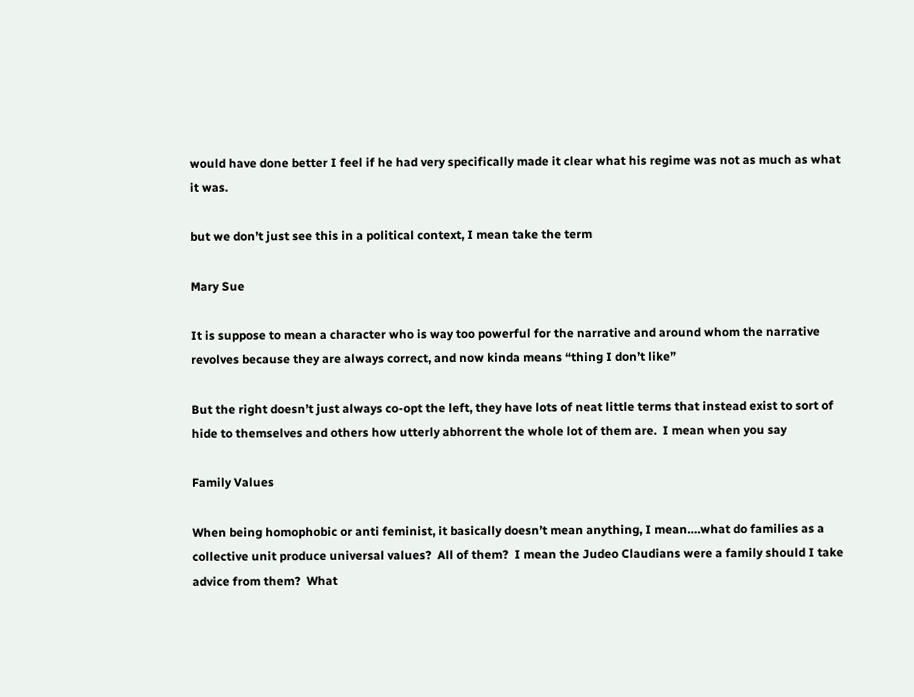would have done better I feel if he had very specifically made it clear what his regime was not as much as what it was.

but we don’t just see this in a political context, I mean take the term

Mary Sue

It is suppose to mean a character who is way too powerful for the narrative and around whom the narrative revolves because they are always correct, and now kinda means “thing I don’t like”

But the right doesn’t just always co-opt the left, they have lots of neat little terms that instead exist to sort of hide to themselves and others how utterly abhorrent the whole lot of them are.  I mean when you say

Family Values

When being homophobic or anti feminist, it basically doesn’t mean anything, I mean….what do families as a collective unit produce universal values?  All of them?  I mean the Judeo Claudians were a family should I take advice from them?  What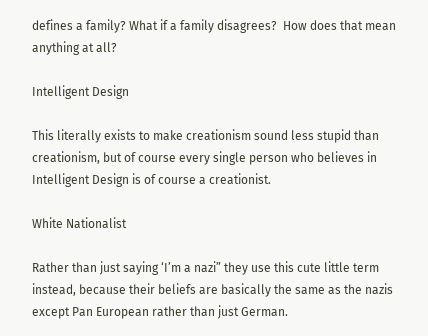defines a family? What if a family disagrees?  How does that mean anything at all?

Intelligent Design

This literally exists to make creationism sound less stupid than creationism, but of course every single person who believes in Intelligent Design is of course a creationist.

White Nationalist

Rather than just saying ‘I’m a nazi” they use this cute little term instead, because their beliefs are basically the same as the nazis except Pan European rather than just German.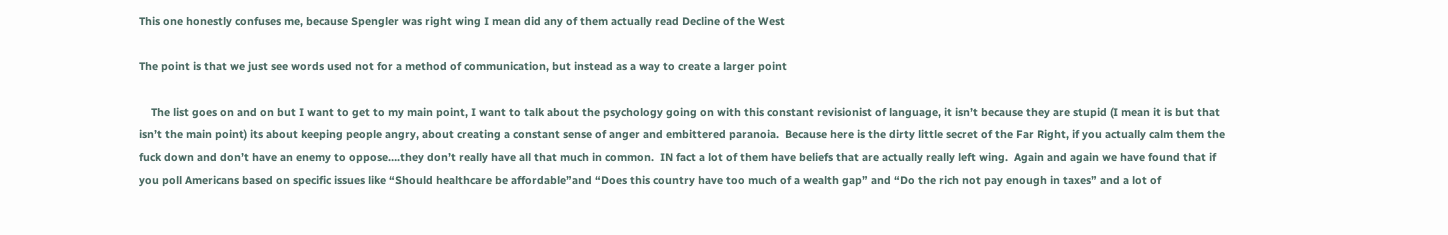This one honestly confuses me, because Spengler was right wing I mean did any of them actually read Decline of the West

The point is that we just see words used not for a method of communication, but instead as a way to create a larger point

    The list goes on and on but I want to get to my main point, I want to talk about the psychology going on with this constant revisionist of language, it isn’t because they are stupid (I mean it is but that isn’t the main point) its about keeping people angry, about creating a constant sense of anger and embittered paranoia.  Because here is the dirty little secret of the Far Right, if you actually calm them the fuck down and don’t have an enemy to oppose….they don’t really have all that much in common.  IN fact a lot of them have beliefs that are actually really left wing.  Again and again we have found that if you poll Americans based on specific issues like “Should healthcare be affordable”and “Does this country have too much of a wealth gap” and “Do the rich not pay enough in taxes” and a lot of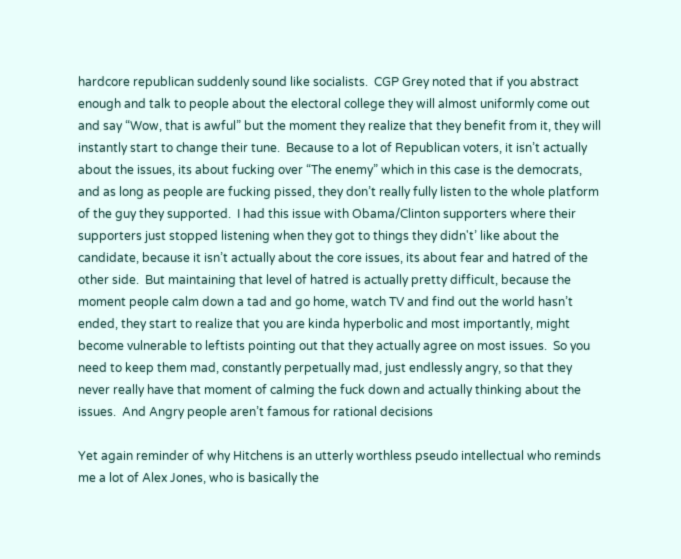hardcore republican suddenly sound like socialists.  CGP Grey noted that if you abstract enough and talk to people about the electoral college they will almost uniformly come out and say “Wow, that is awful” but the moment they realize that they benefit from it, they will instantly start to change their tune.  Because to a lot of Republican voters, it isn’t actually about the issues, its about fucking over “The enemy” which in this case is the democrats, and as long as people are fucking pissed, they don’t really fully listen to the whole platform of the guy they supported.  I had this issue with Obama/Clinton supporters where their supporters just stopped listening when they got to things they didn't’ like about the candidate, because it isn’t actually about the core issues, its about fear and hatred of the other side.  But maintaining that level of hatred is actually pretty difficult, because the moment people calm down a tad and go home, watch TV and find out the world hasn’t ended, they start to realize that you are kinda hyperbolic and most importantly, might become vulnerable to leftists pointing out that they actually agree on most issues.  So you need to keep them mad, constantly perpetually mad, just endlessly angry, so that they never really have that moment of calming the fuck down and actually thinking about the issues.  And Angry people aren’t famous for rational decisions

Yet again reminder of why Hitchens is an utterly worthless pseudo intellectual who reminds me a lot of Alex Jones, who is basically the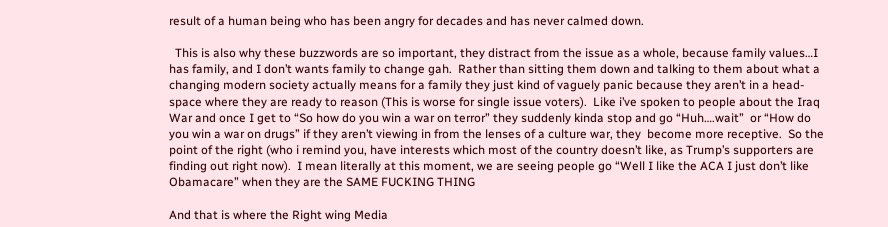result of a human being who has been angry for decades and has never calmed down.

  This is also why these buzzwords are so important, they distract from the issue as a whole, because family values…I has family, and I don’t wants family to change gah.  Rather than sitting them down and talking to them about what a changing modern society actually means for a family they just kind of vaguely panic because they aren’t in a head-space where they are ready to reason (This is worse for single issue voters).  Like i’ve spoken to people about the Iraq War and once I get to “So how do you win a war on terror” they suddenly kinda stop and go “Huh….wait”  or “How do you win a war on drugs” if they aren’t viewing in from the lenses of a culture war, they  become more receptive.  So the point of the right (who i remind you, have interests which most of the country doesn’t like, as Trump’s supporters are finding out right now).  I mean literally at this moment, we are seeing people go “Well I like the ACA I just don’t like Obamacare” when they are the SAME FUCKING THING

And that is where the Right wing Media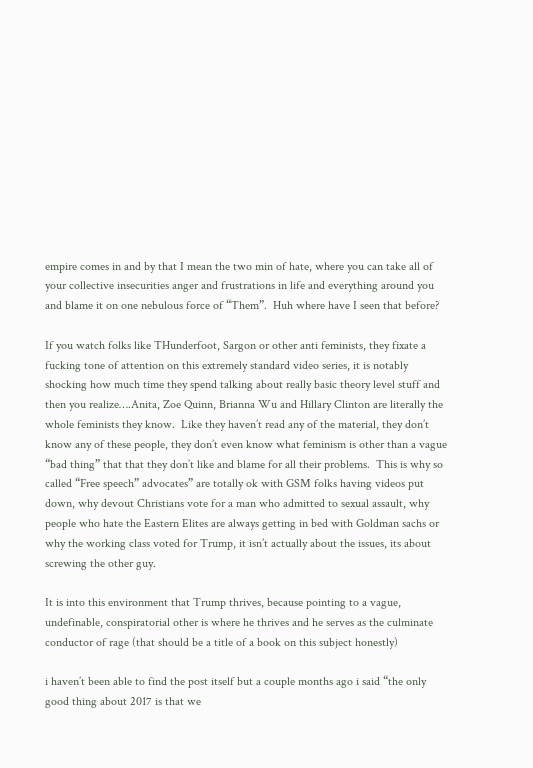empire comes in and by that I mean the two min of hate, where you can take all of your collective insecurities anger and frustrations in life and everything around you and blame it on one nebulous force of “Them”.  Huh where have I seen that before?

If you watch folks like THunderfoot, Sargon or other anti feminists, they fixate a fucking tone of attention on this extremely standard video series, it is notably shocking how much time they spend talking about really basic theory level stuff and then you realize….Anita, Zoe Quinn, Brianna Wu and Hillary Clinton are literally the whole feminists they know.  Like they haven’t read any of the material, they don’t know any of these people, they don’t even know what feminism is other than a vague “bad thing” that that they don’t like and blame for all their problems.  This is why so called “Free speech” advocates” are totally ok with GSM folks having videos put down, why devout Christians vote for a man who admitted to sexual assault, why people who hate the Eastern Elites are always getting in bed with Goldman sachs or why the working class voted for Trump, it isn’t actually about the issues, its about screwing the other guy.

It is into this environment that Trump thrives, because pointing to a vague, undefinable, conspiratorial other is where he thrives and he serves as the culminate conductor of rage (that should be a title of a book on this subject honestly)

i haven’t been able to find the post itself but a couple months ago i said “the only good thing about 2017 is that we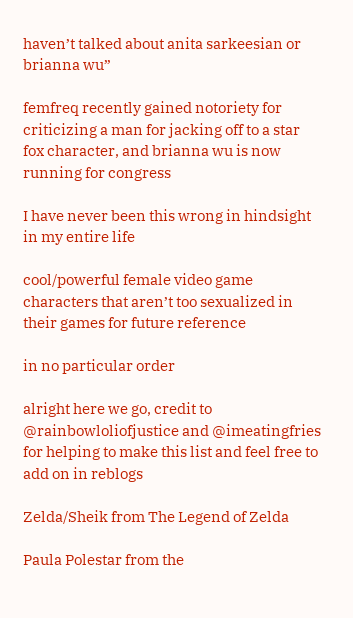haven’t talked about anita sarkeesian or brianna wu”

femfreq recently gained notoriety for criticizing a man for jacking off to a star fox character, and brianna wu is now running for congress

I have never been this wrong in hindsight in my entire life

cool/powerful female video game characters that aren’t too sexualized in their games for future reference

in no particular order

alright here we go, credit to @rainbowloliofjustice and @imeatingfries for helping to make this list and feel free to add on in reblogs

Zelda/Sheik from The Legend of Zelda

Paula Polestar from the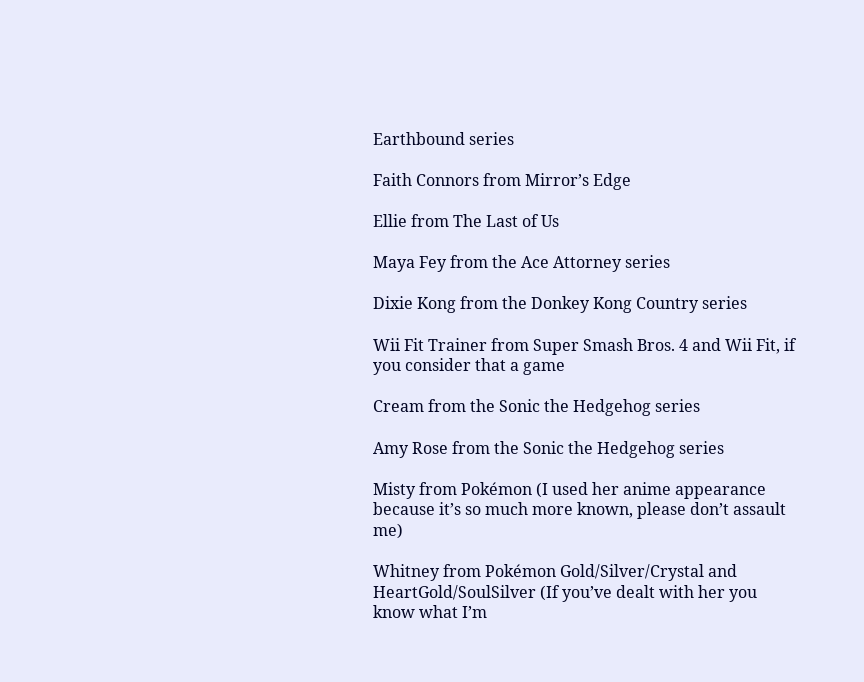Earthbound series

Faith Connors from Mirror’s Edge

Ellie from The Last of Us

Maya Fey from the Ace Attorney series

Dixie Kong from the Donkey Kong Country series

Wii Fit Trainer from Super Smash Bros. 4 and Wii Fit, if you consider that a game

Cream from the Sonic the Hedgehog series

Amy Rose from the Sonic the Hedgehog series

Misty from Pokémon (I used her anime appearance because it’s so much more known, please don’t assault me)

Whitney from Pokémon Gold/Silver/Crystal and HeartGold/SoulSilver (If you’ve dealt with her you know what I’m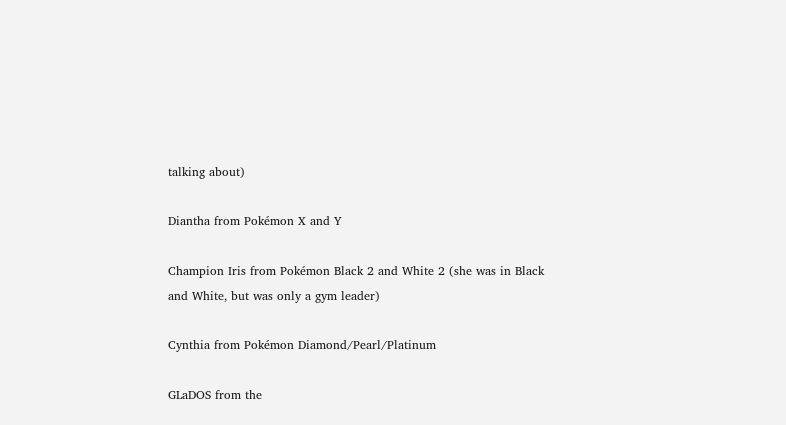talking about)

Diantha from Pokémon X and Y

Champion Iris from Pokémon Black 2 and White 2 (she was in Black and White, but was only a gym leader)

Cynthia from Pokémon Diamond/Pearl/Platinum

GLaDOS from the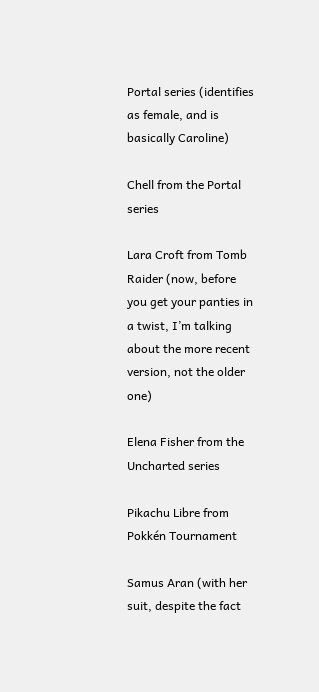Portal series (identifies as female, and is basically Caroline)

Chell from the Portal series

Lara Croft from Tomb Raider (now, before you get your panties in a twist, I’m talking about the more recent version, not the older one)

Elena Fisher from the Uncharted series

Pikachu Libre from Pokkén Tournament

Samus Aran (with her suit, despite the fact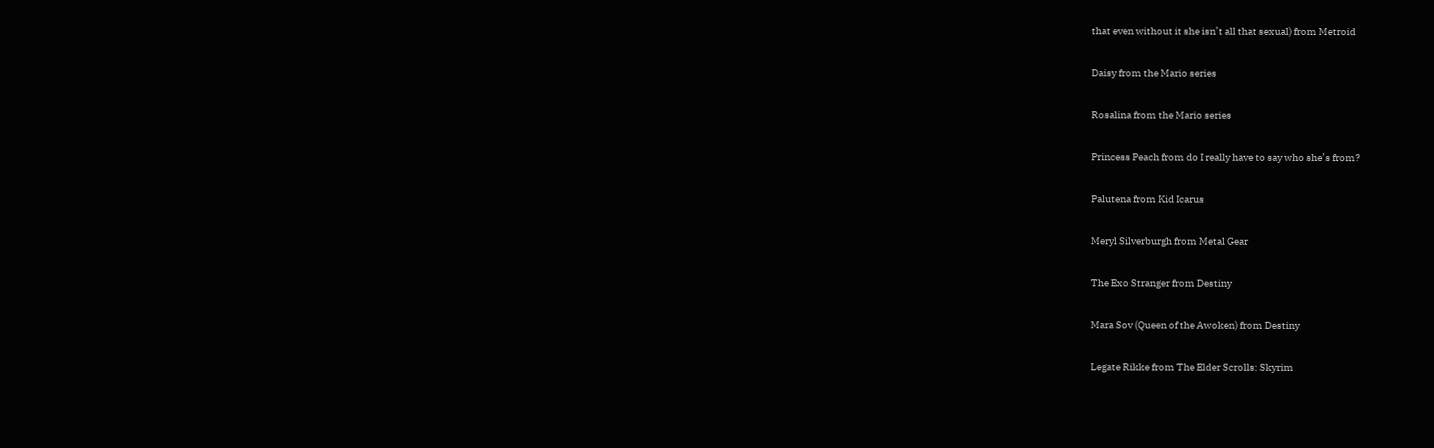that even without it she isn’t all that sexual) from Metroid

Daisy from the Mario series

Rosalina from the Mario series

Princess Peach from do I really have to say who she’s from?

Palutena from Kid Icarus

Meryl Silverburgh from Metal Gear

The Exo Stranger from Destiny

Mara Sov (Queen of the Awoken) from Destiny

Legate Rikke from The Elder Scrolls: Skyrim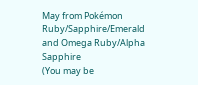May from Pokémon Ruby/Sapphire/Emerald and Omega Ruby/Alpha Sapphire
(You may be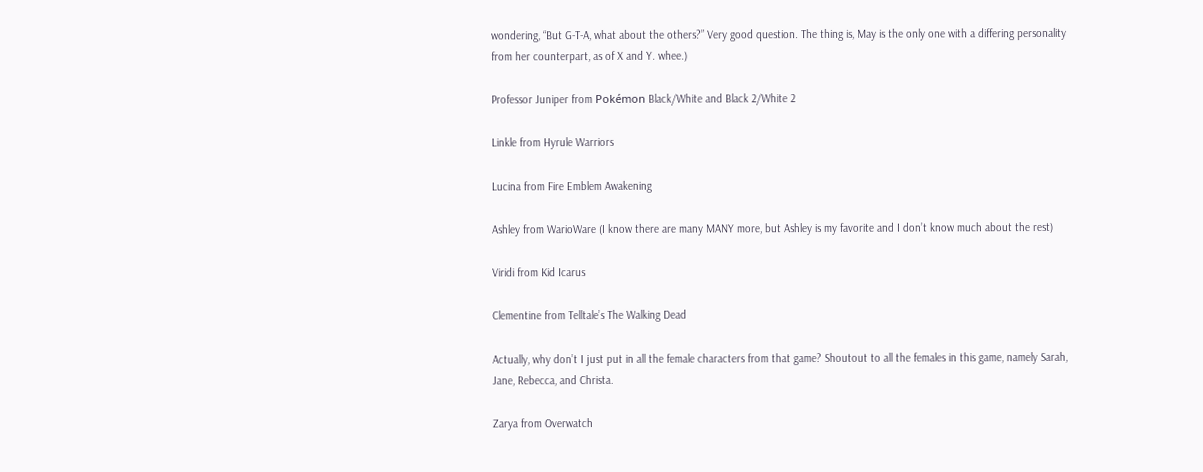wondering, “But G-T-A, what about the others?” Very good question. The thing is, May is the only one with a differing personality from her counterpart, as of X and Y. whee.)

Professor Juniper from Pokémon Black/White and Black 2/White 2

Linkle from Hyrule Warriors

Lucina from Fire Emblem Awakening

Ashley from WarioWare (I know there are many MANY more, but Ashley is my favorite and I don’t know much about the rest)

Viridi from Kid Icarus

Clementine from Telltale’s The Walking Dead

Actually, why don’t I just put in all the female characters from that game? Shoutout to all the females in this game, namely Sarah, Jane, Rebecca, and Christa.

Zarya from Overwatch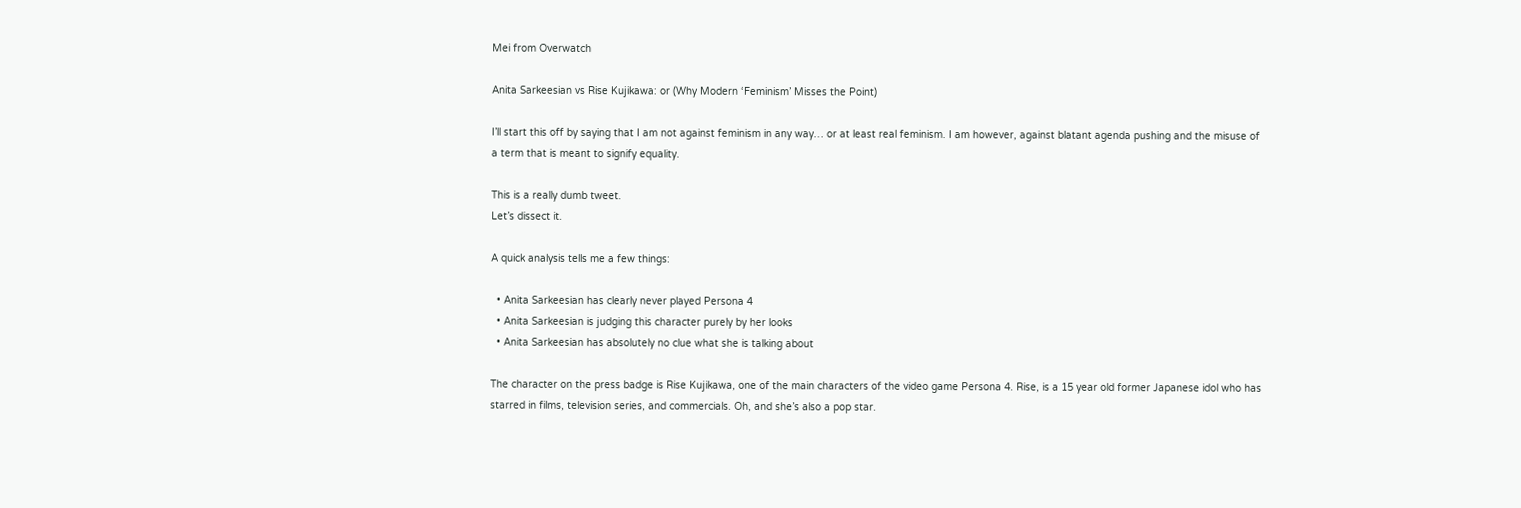Mei from Overwatch

Anita Sarkeesian vs Rise Kujikawa: or (Why Modern ‘Feminism’ Misses the Point)

I’ll start this off by saying that I am not against feminism in any way… or at least real feminism. I am however, against blatant agenda pushing and the misuse of a term that is meant to signify equality.

This is a really dumb tweet.
Let’s dissect it.

A quick analysis tells me a few things:

  • Anita Sarkeesian has clearly never played Persona 4
  • Anita Sarkeesian is judging this character purely by her looks
  • Anita Sarkeesian has absolutely no clue what she is talking about

The character on the press badge is Rise Kujikawa, one of the main characters of the video game Persona 4. Rise, is a 15 year old former Japanese idol who has starred in films, television series, and commercials. Oh, and she’s also a pop star.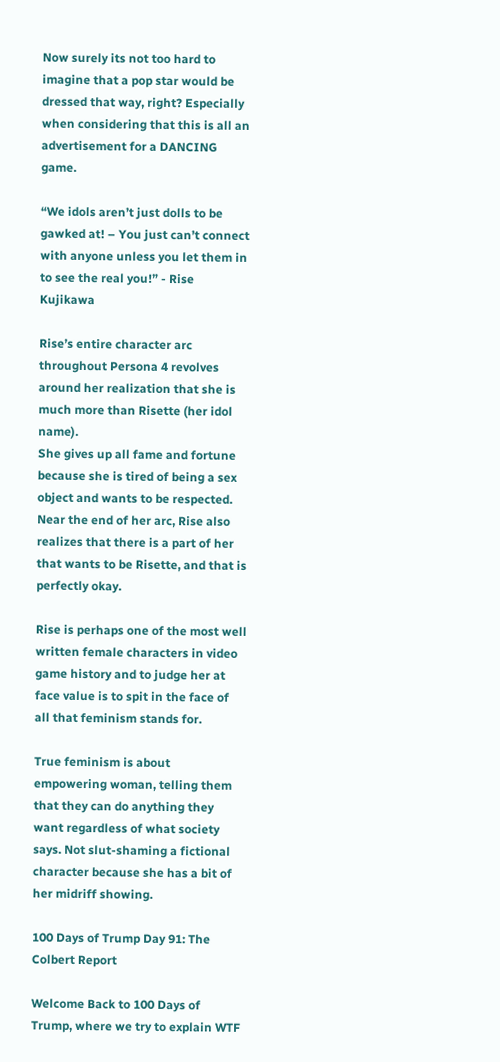Now surely its not too hard to imagine that a pop star would be dressed that way, right? Especially when considering that this is all an advertisement for a DANCING game.

“We idols aren’t just dolls to be gawked at! – You just can’t connect with anyone unless you let them in to see the real you!” - Rise Kujikawa

Rise’s entire character arc throughout Persona 4 revolves around her realization that she is much more than Risette (her idol name).
She gives up all fame and fortune because she is tired of being a sex object and wants to be respected.
Near the end of her arc, Rise also realizes that there is a part of her that wants to be Risette, and that is perfectly okay.

Rise is perhaps one of the most well written female characters in video game history and to judge her at face value is to spit in the face of all that feminism stands for.

True feminism is about empowering woman, telling them that they can do anything they want regardless of what society says. Not slut-shaming a fictional character because she has a bit of her midriff showing.

100 Days of Trump Day 91: The Colbert Report

Welcome Back to 100 Days of Trump, where we try to explain WTF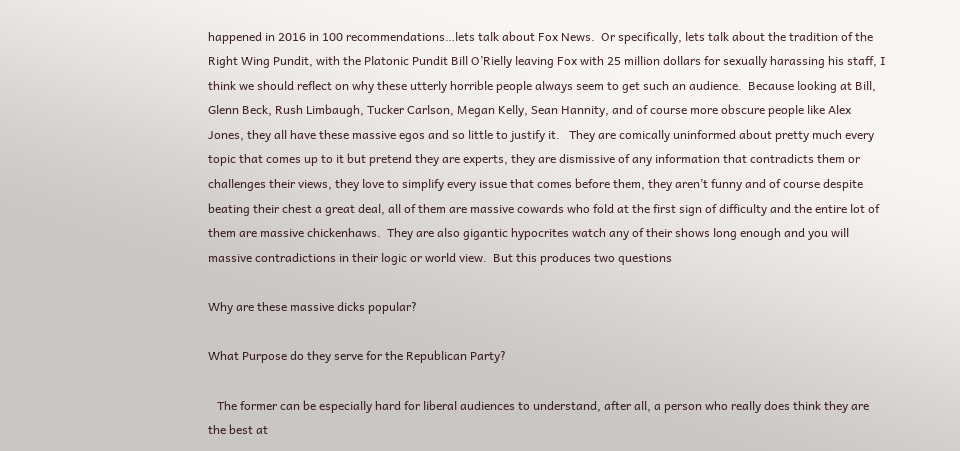happened in 2016 in 100 recommendations…lets talk about Fox News.  Or specifically, lets talk about the tradition of the Right Wing Pundit, with the Platonic Pundit Bill O’Rielly leaving Fox with 25 million dollars for sexually harassing his staff, I think we should reflect on why these utterly horrible people always seem to get such an audience.  Because looking at Bill, Glenn Beck, Rush Limbaugh, Tucker Carlson, Megan Kelly, Sean Hannity, and of course more obscure people like Alex Jones, they all have these massive egos and so little to justify it.   They are comically uninformed about pretty much every topic that comes up to it but pretend they are experts, they are dismissive of any information that contradicts them or challenges their views, they love to simplify every issue that comes before them, they aren’t funny and of course despite beating their chest a great deal, all of them are massive cowards who fold at the first sign of difficulty and the entire lot of them are massive chickenhaws.  They are also gigantic hypocrites watch any of their shows long enough and you will massive contradictions in their logic or world view.  But this produces two questions

Why are these massive dicks popular?

What Purpose do they serve for the Republican Party?

   The former can be especially hard for liberal audiences to understand, after all, a person who really does think they are the best at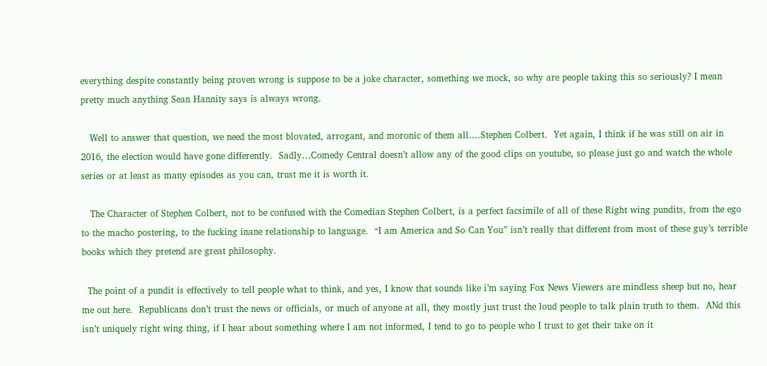everything despite constantly being proven wrong is suppose to be a joke character, something we mock, so why are people taking this so seriously? I mean pretty much anything Sean Hannity says is always wrong.

   Well to answer that question, we need the most blovated, arrogant, and moronic of them all….Stephen Colbert.  Yet again, I think if he was still on air in 2016, the election would have gone differently.  Sadly…Comedy Central doesn’t allow any of the good clips on youtube, so please just go and watch the whole series or at least as many episodes as you can, trust me it is worth it.

   The Character of Stephen Colbert, not to be confused with the Comedian Stephen Colbert, is a perfect facsimile of all of these Right wing pundits, from the ego to the macho postering, to the fucking inane relationship to language.  “I am America and So Can You” isn’t really that different from most of these guy’s terrible books which they pretend are great philosophy.

  The point of a pundit is effectively to tell people what to think, and yes, I know that sounds like i’m saying Fox News Viewers are mindless sheep but no, hear me out here.  Republicans don’t trust the news or officials, or much of anyone at all, they mostly just trust the loud people to talk plain truth to them.  ANd this isn’t uniquely right wing thing, if I hear about something where I am not informed, I tend to go to people who I trust to get their take on it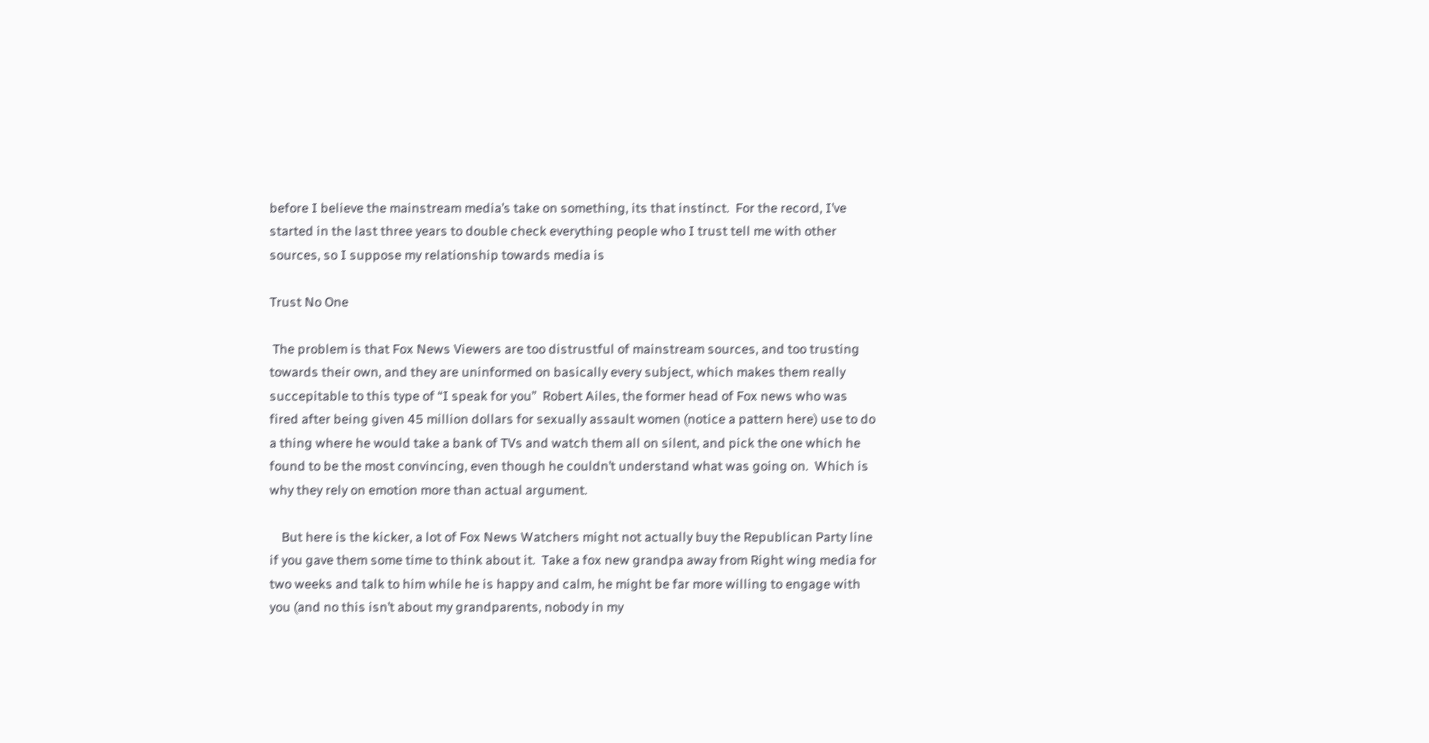before I believe the mainstream media’s take on something, its that instinct.  For the record, I’ve started in the last three years to double check everything people who I trust tell me with other sources, so I suppose my relationship towards media is

Trust No One

 The problem is that Fox News Viewers are too distrustful of mainstream sources, and too trusting towards their own, and they are uninformed on basically every subject, which makes them really succepitable to this type of “I speak for you”  Robert Ailes, the former head of Fox news who was fired after being given 45 million dollars for sexually assault women (notice a pattern here) use to do a thing where he would take a bank of TVs and watch them all on silent, and pick the one which he found to be the most convincing, even though he couldn’t understand what was going on.  Which is why they rely on emotion more than actual argument.

    But here is the kicker, a lot of Fox News Watchers might not actually buy the Republican Party line if you gave them some time to think about it.  Take a fox new grandpa away from Right wing media for two weeks and talk to him while he is happy and calm, he might be far more willing to engage with you (and no this isn’t about my grandparents, nobody in my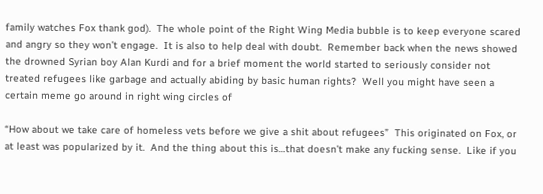family watches Fox thank god).  The whole point of the Right Wing Media bubble is to keep everyone scared and angry so they won’t engage.  It is also to help deal with doubt.  Remember back when the news showed the drowned Syrian boy Alan Kurdi and for a brief moment the world started to seriously consider not treated refugees like garbage and actually abiding by basic human rights?  Well you might have seen a certain meme go around in right wing circles of

“How about we take care of homeless vets before we give a shit about refugees”  This originated on Fox, or at least was popularized by it.  And the thing about this is…that doesn’t make any fucking sense.  Like if you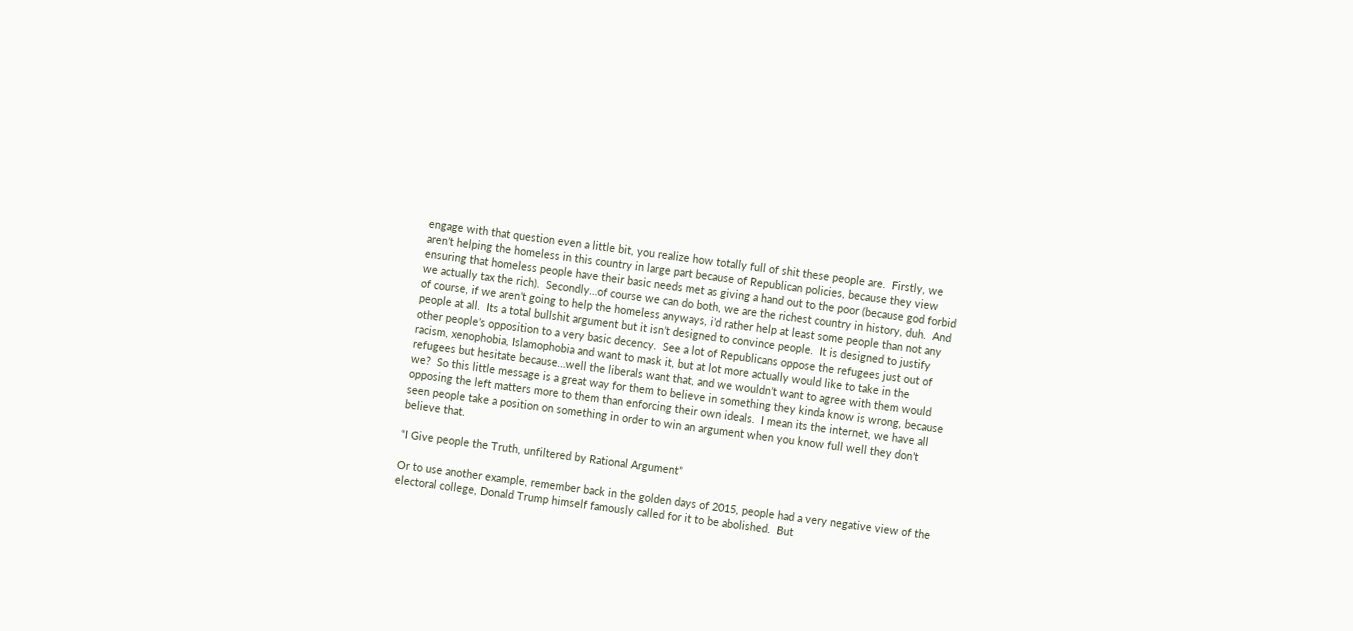engage with that question even a little bit, you realize how totally full of shit these people are.  Firstly, we aren’t helping the homeless in this country in large part because of Republican policies, because they view ensuring that homeless people have their basic needs met as giving a hand out to the poor (because god forbid we actually tax the rich).  Secondly…of course we can do both, we are the richest country in history, duh.  And of course, if we aren’t going to help the homeless anyways, i’d rather help at least some people than not any people at all.  Its a total bullshit argument but it isn’t designed to convince people.  It is designed to justify other people’s opposition to a very basic decency.  See a lot of Republicans oppose the refugees just out of racism, xenophobia, Islamophobia and want to mask it, but at lot more actually would like to take in the refugees but hesitate because…well the liberals want that, and we wouldn’t want to agree with them would we?  So this little message is a great way for them to believe in something they kinda know is wrong, because opposing the left matters more to them than enforcing their own ideals.  I mean its the internet, we have all seen people take a position on something in order to win an argument when you know full well they don’t believe that.

“I Give people the Truth, unfiltered by Rational Argument”

Or to use another example, remember back in the golden days of 2015, people had a very negative view of the electoral college, Donald Trump himself famously called for it to be abolished.  But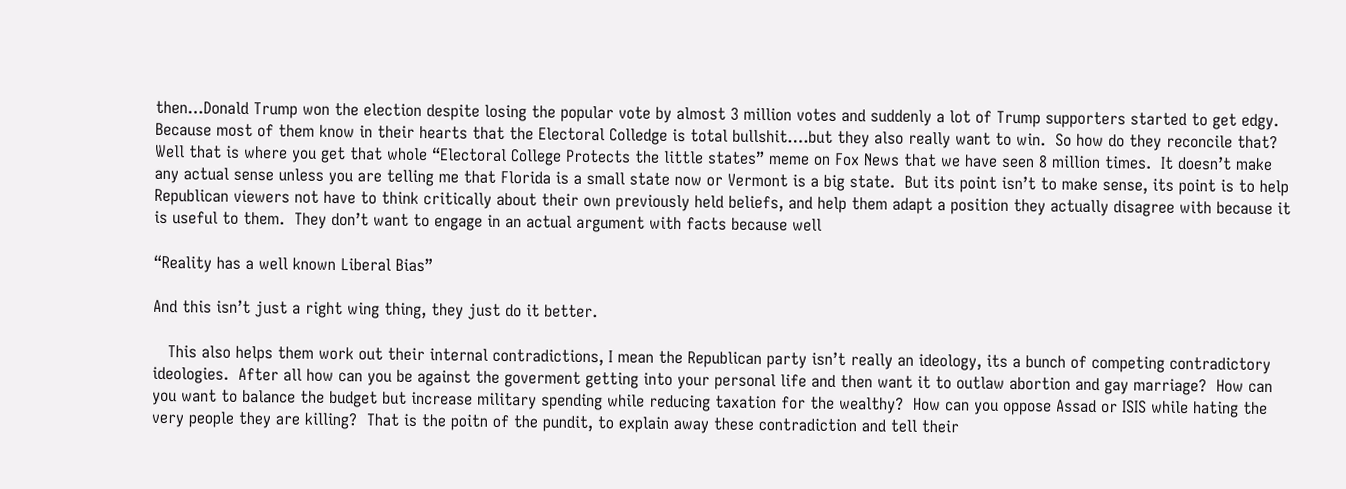then…Donald Trump won the election despite losing the popular vote by almost 3 million votes and suddenly a lot of Trump supporters started to get edgy.  Because most of them know in their hearts that the Electoral Colledge is total bullshit….but they also really want to win.  So how do they reconcile that?  Well that is where you get that whole “Electoral College Protects the little states” meme on Fox News that we have seen 8 million times.  It doesn’t make any actual sense unless you are telling me that Florida is a small state now or Vermont is a big state.  But its point isn’t to make sense, its point is to help Republican viewers not have to think critically about their own previously held beliefs, and help them adapt a position they actually disagree with because it is useful to them.  They don’t want to engage in an actual argument with facts because well

“Reality has a well known Liberal Bias”

And this isn’t just a right wing thing, they just do it better.

   This also helps them work out their internal contradictions, I mean the Republican party isn’t really an ideology, its a bunch of competing contradictory ideologies.  After all how can you be against the goverment getting into your personal life and then want it to outlaw abortion and gay marriage?  How can you want to balance the budget but increase military spending while reducing taxation for the wealthy?  How can you oppose Assad or ISIS while hating the very people they are killing?  That is the poitn of the pundit, to explain away these contradiction and tell their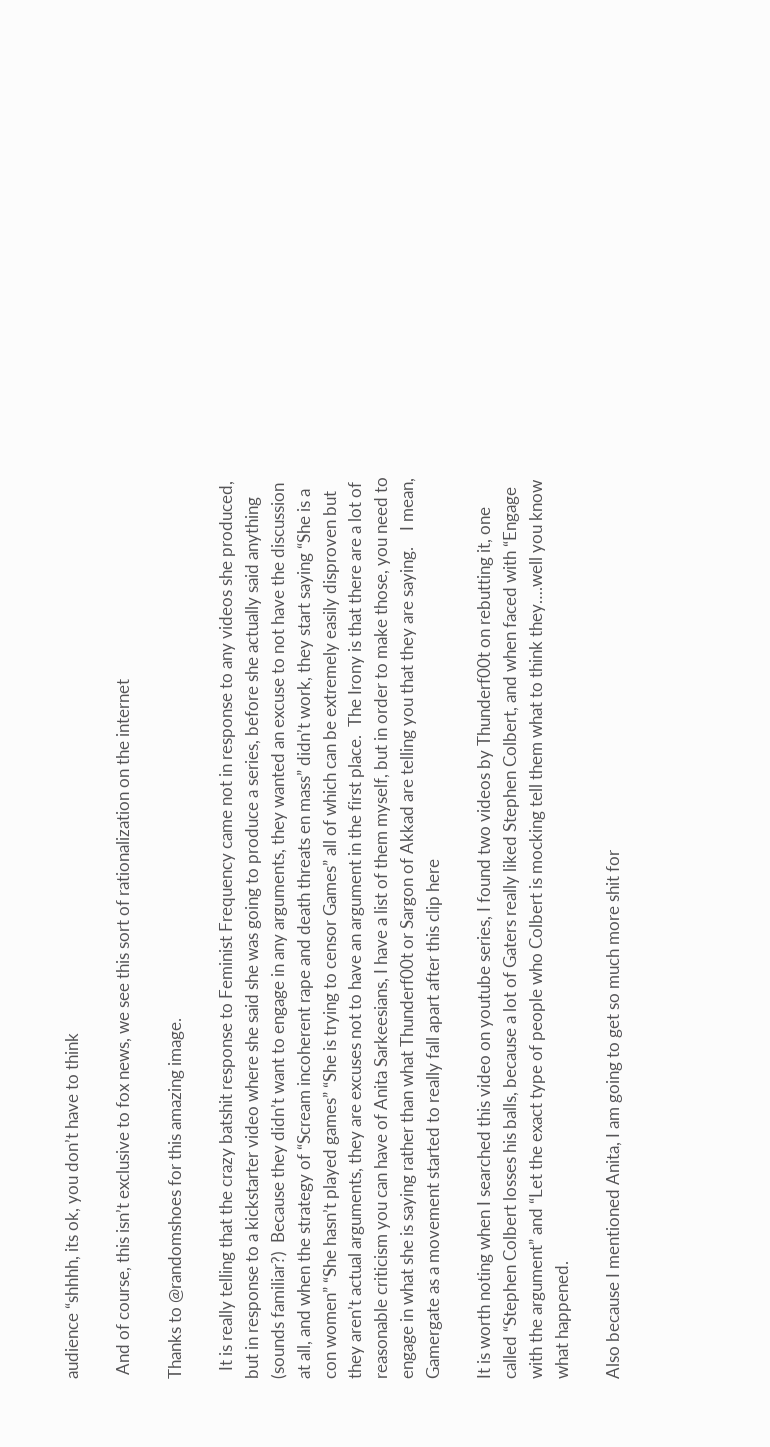audience “shhhh, its ok, you don’t have to think

 And of course, this isn’t exclusive to fox news, we see this sort of rationalization on the internet

Thanks to @randomshoes for this amazing image.

  It is really telling that the crazy batshit response to Feminist Frequency came not in response to any videos she produced, but in response to a kickstarter video where she said she was going to produce a series, before she actually said anything (sounds familiar?)  Because they didn’t want to engage in any arguments, they wanted an excuse to not have the discussion at all, and when the strategy of “Scream incoherent rape and death threats en mass” didn’t work, they start saying “She is a con women” “She hasn’t played games” “She is trying to censor Games” all of which can be extremely easily disproven but they aren’t actual arguments, they are excuses not to have an argument in the first place.  The Irony is that there are a lot of reasonable criticism you can have of Anita Sarkeesians, I have a list of them myself, but in order to make those, you need to engage in what she is saying rather than what Thunderf00t or Sargon of Akkad are telling you that they are saying.    I mean, Gamergate as a movement started to really fall apart after this clip here

It is worth noting when I searched this video on youtube series, I found two videos by Thunderf00t on rebutting it, one called “Stephen Colbert losses his balls, because a lot of Gaters really liked Stephen Colbert, and when faced with “Engage with the argument” and “Let the exact type of people who Colbert is mocking tell them what to think they….well you know what happened.

Also because I mentioned Anita, I am going to get so much more shit for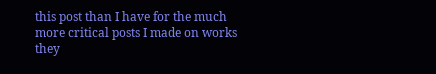this post than I have for the much more critical posts I made on works they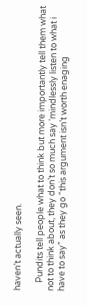haven’t actually seen.

    Pundits tell people what to think but more importantly tell them what not to think about, they don’t so much say ‘mindlessly listen to what i have to say” as they go “this argument isn’t worth enaging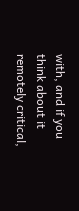with, and if you think about it remotely critical,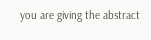you are giving the abstract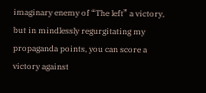imaginary enemy of “The left” a victory, but in mindlessly regurgitating my propaganda points, you can score a victory against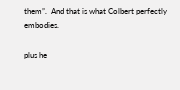them”.  And that is what Colbert perfectly embodies.

plus he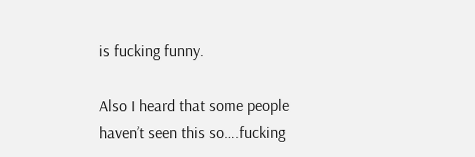is fucking funny.

Also I heard that some people haven’t seen this so….fucking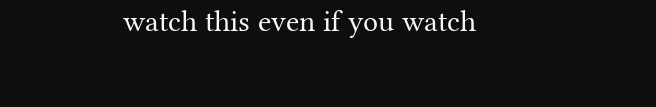watch this even if you watch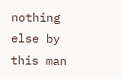nothing else by this man